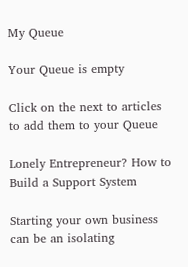My Queue

Your Queue is empty

Click on the next to articles to add them to your Queue

Lonely Entrepreneur? How to Build a Support System

Starting your own business can be an isolating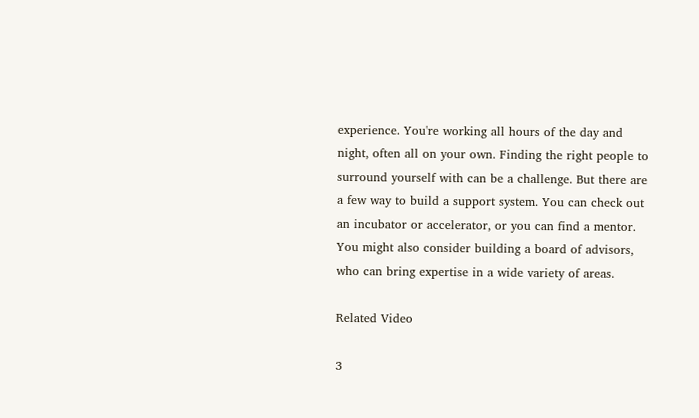experience. You're working all hours of the day and night, often all on your own. Finding the right people to surround yourself with can be a challenge. But there are a few way to build a support system. You can check out an incubator or accelerator, or you can find a mentor. You might also consider building a board of advisors, who can bring expertise in a wide variety of areas.

Related Video

3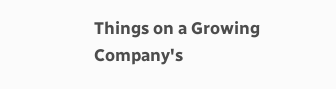Things on a Growing Company's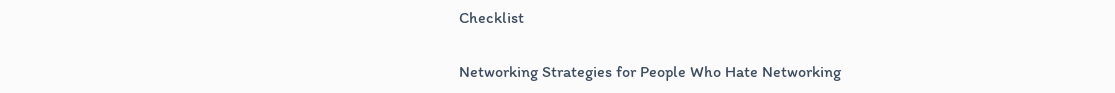Checklist

Networking Strategies for People Who Hate Networking